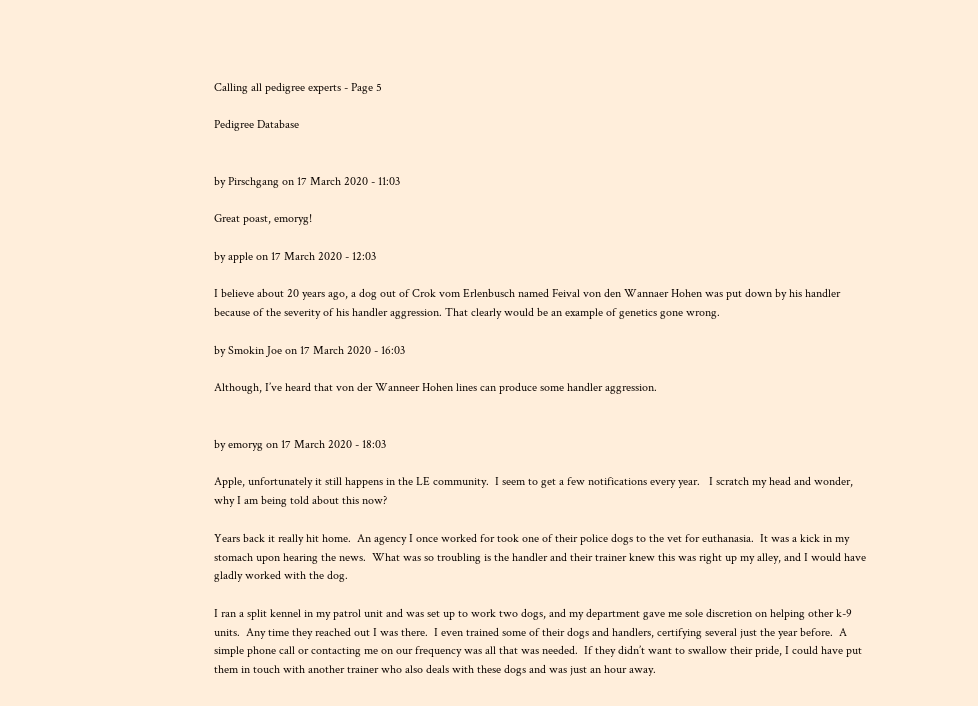Calling all pedigree experts - Page 5

Pedigree Database


by Pirschgang on 17 March 2020 - 11:03

Great poast, emoryg!

by apple on 17 March 2020 - 12:03

I believe about 20 years ago, a dog out of Crok vom Erlenbusch named Feival von den Wannaer Hohen was put down by his handler because of the severity of his handler aggression. That clearly would be an example of genetics gone wrong.

by Smokin Joe on 17 March 2020 - 16:03

Although, I’ve heard that von der Wanneer Hohen lines can produce some handler aggression.


by emoryg on 17 March 2020 - 18:03

Apple, unfortunately it still happens in the LE community.  I seem to get a few notifications every year.   I scratch my head and wonder, why I am being told about this now?

Years back it really hit home.  An agency I once worked for took one of their police dogs to the vet for euthanasia.  It was a kick in my stomach upon hearing the news.  What was so troubling is the handler and their trainer knew this was right up my alley, and I would have gladly worked with the dog.

I ran a split kennel in my patrol unit and was set up to work two dogs, and my department gave me sole discretion on helping other k-9 units.  Any time they reached out I was there.  I even trained some of their dogs and handlers, certifying several just the year before.  A simple phone call or contacting me on our frequency was all that was needed.  If they didn’t want to swallow their pride, I could have put them in touch with another trainer who also deals with these dogs and was just an hour away.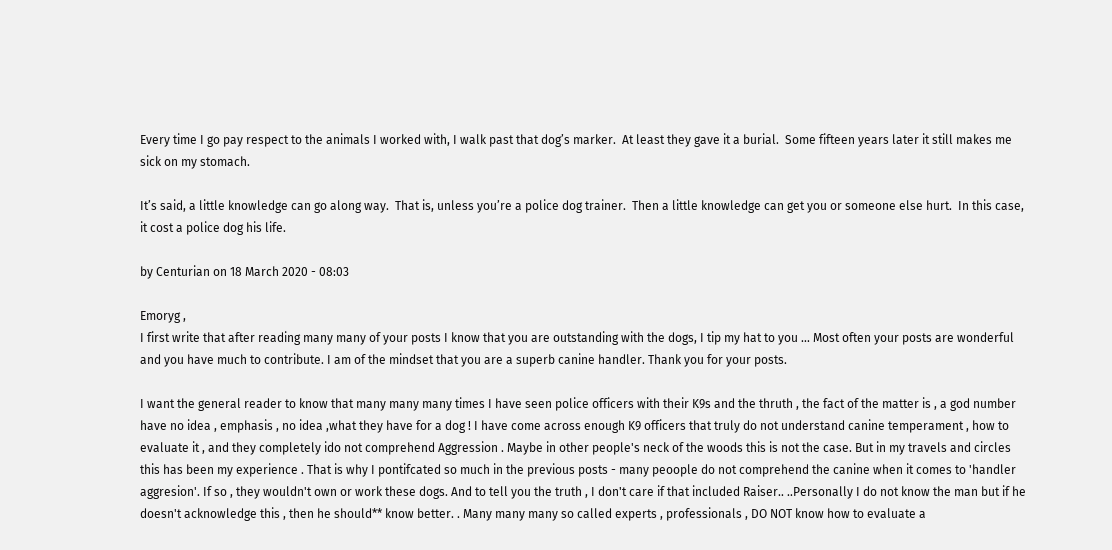Every time I go pay respect to the animals I worked with, I walk past that dog’s marker.  At least they gave it a burial.  Some fifteen years later it still makes me sick on my stomach.

It’s said, a little knowledge can go along way.  That is, unless you’re a police dog trainer.  Then a little knowledge can get you or someone else hurt.  In this case, it cost a police dog his life.

by Centurian on 18 March 2020 - 08:03

Emoryg ,
I first write that after reading many many of your posts I know that you are outstanding with the dogs, I tip my hat to you ... Most often your posts are wonderful and you have much to contribute. I am of the mindset that you are a superb canine handler. Thank you for your posts.

I want the general reader to know that many many many times I have seen police officers with their K9s and the thruth , the fact of the matter is , a god number have no idea , emphasis , no idea ,what they have for a dog ! I have come across enough K9 officers that truly do not understand canine temperament , how to evaluate it , and they completely ido not comprehend Aggression . Maybe in other people's neck of the woods this is not the case. But in my travels and circles this has been my experience . That is why I pontifcated so much in the previous posts - many peoople do not comprehend the canine when it comes to 'handler aggresion'. If so , they wouldn't own or work these dogs. And to tell you the truth , I don't care if that included Raiser.. ..Personally I do not know the man but if he doesn't acknowledge this , then he should** know better. . Many many many so called experts , professionals , DO NOT know how to evaluate a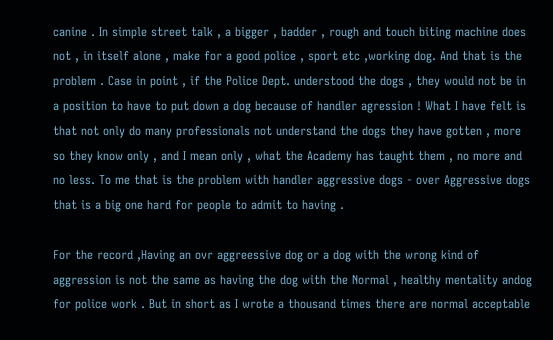canine . In simple street talk , a bigger , badder , rough and touch biting machine does not , in itself alone , make for a good police , sport etc ,working dog. And that is the problem . Case in point , if the Police Dept. understood the dogs , they would not be in a position to have to put down a dog because of handler agression ! What I have felt is that not only do many professionals not understand the dogs they have gotten , more so they know only , and I mean only , what the Academy has taught them , no more and no less. To me that is the problem with handler aggressive dogs - over Aggressive dogs that is a big one hard for people to admit to having .

For the record ,Having an ovr aggreessive dog or a dog with the wrong kind of aggression is not the same as having the dog with the Normal , healthy mentality andog for police work . But in short as I wrote a thousand times there are normal acceptable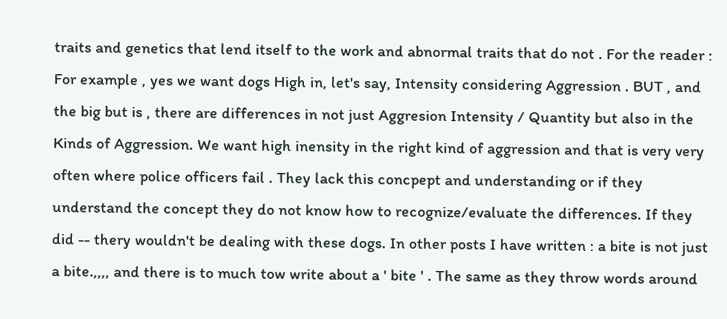traits and genetics that lend itself to the work and abnormal traits that do not . For the reader : For example , yes we want dogs High in, let's say, Intensity considering Aggression . BUT , and the big but is , there are differences in not just Aggresion Intensity / Quantity but also in the Kinds of Aggression. We want high inensity in the right kind of aggression and that is very very often where police officers fail . They lack this concpept and understanding or if they understand the concept they do not know how to recognize/evaluate the differences. If they did -- thery wouldn't be dealing with these dogs. In other posts I have written : a bite is not just a bite.,,,, and there is to much tow write about a ' bite ' . The same as they throw words around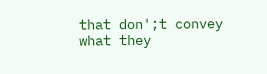that don';t convey what they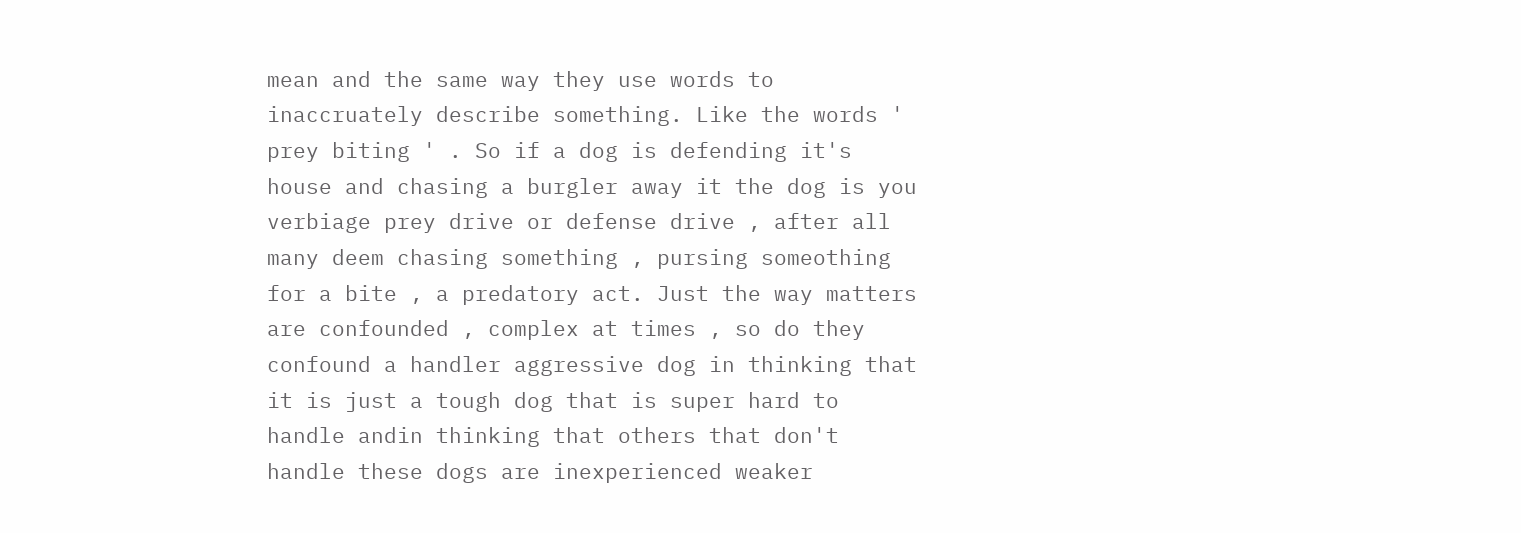mean and the same way they use words to inaccruately describe something. Like the words ' prey biting ' . So if a dog is defending it's house and chasing a burgler away it the dog is you verbiage prey drive or defense drive , after all many deem chasing something , pursing someothing for a bite , a predatory act. Just the way matters are confounded , complex at times , so do they confound a handler aggressive dog in thinking that it is just a tough dog that is super hard to handle andin thinking that others that don't handle these dogs are inexperienced weaker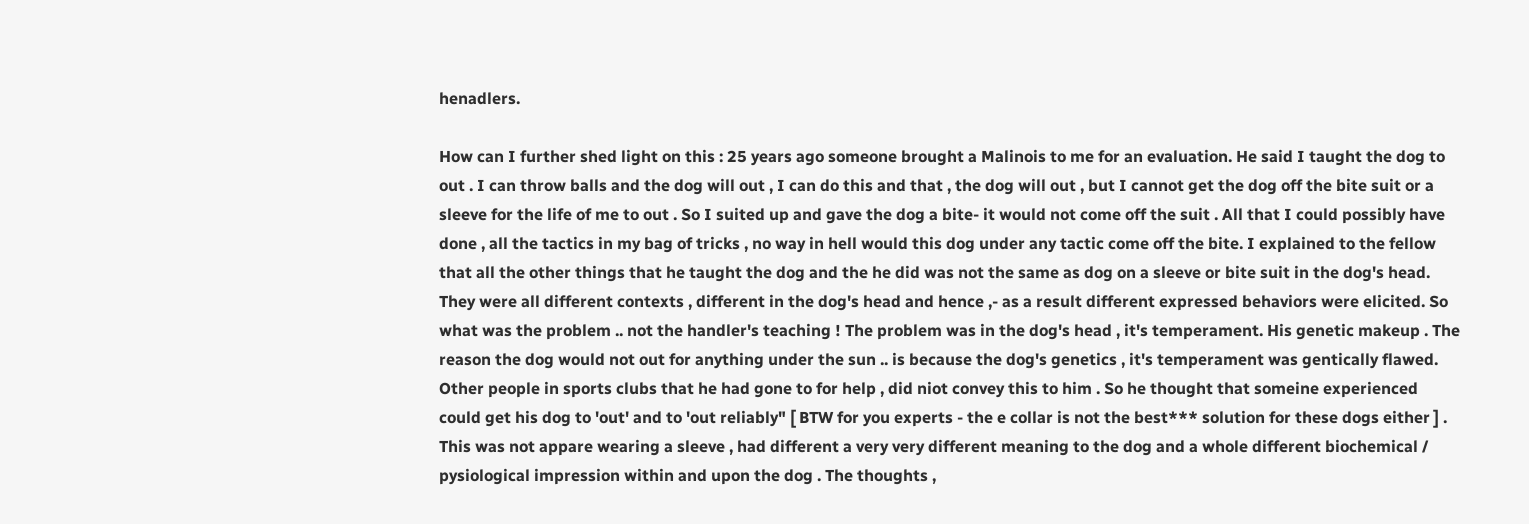henadlers.

How can I further shed light on this : 25 years ago someone brought a Malinois to me for an evaluation. He said I taught the dog to out . I can throw balls and the dog will out , I can do this and that , the dog will out , but I cannot get the dog off the bite suit or a sleeve for the life of me to out . So I suited up and gave the dog a bite- it would not come off the suit . All that I could possibly have done , all the tactics in my bag of tricks , no way in hell would this dog under any tactic come off the bite. I explained to the fellow that all the other things that he taught the dog and the he did was not the same as dog on a sleeve or bite suit in the dog's head. They were all different contexts , different in the dog's head and hence ,- as a result different expressed behaviors were elicited. So what was the problem .. not the handler's teaching ! The problem was in the dog's head , it's temperament. His genetic makeup . The reason the dog would not out for anything under the sun .. is because the dog's genetics , it's temperament was gentically flawed. Other people in sports clubs that he had gone to for help , did niot convey this to him . So he thought that someine experienced could get his dog to 'out' and to 'out reliably" [ BTW for you experts - the e collar is not the best*** solution for these dogs either ] . This was not appare wearing a sleeve , had different a very very different meaning to the dog and a whole different biochemical / pysiological impression within and upon the dog . The thoughts ,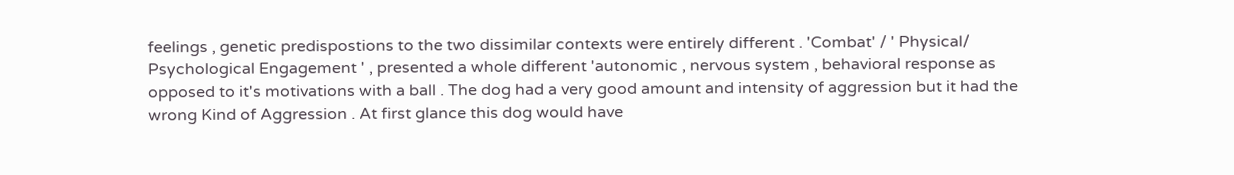feelings , genetic predispostions to the two dissimilar contexts were entirely different . 'Combat' / ' Physical/ Psychological Engagement ' , presented a whole different 'autonomic , nervous system , behavioral response as opposed to it's motivations with a ball . The dog had a very good amount and intensity of aggression but it had the wrong Kind of Aggression . At first glance this dog would have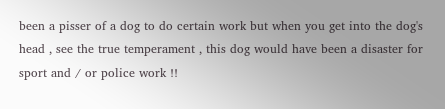been a pisser of a dog to do certain work but when you get into the dog's head , see the true temperament , this dog would have been a disaster for sport and / or police work !!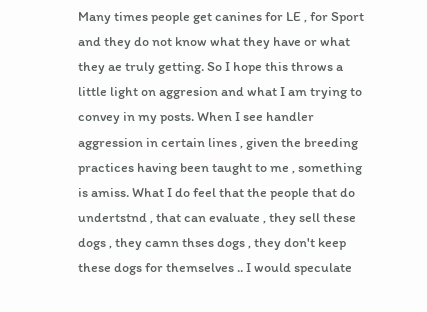Many times people get canines for LE , for Sport and they do not know what they have or what they ae truly getting. So I hope this throws a little light on aggresion and what I am trying to convey in my posts. When I see handler aggression in certain lines , given the breeding practices having been taught to me , something is amiss. What I do feel that the people that do undertstnd , that can evaluate , they sell these dogs , they camn thses dogs , they don't keep these dogs for themselves .. I would speculate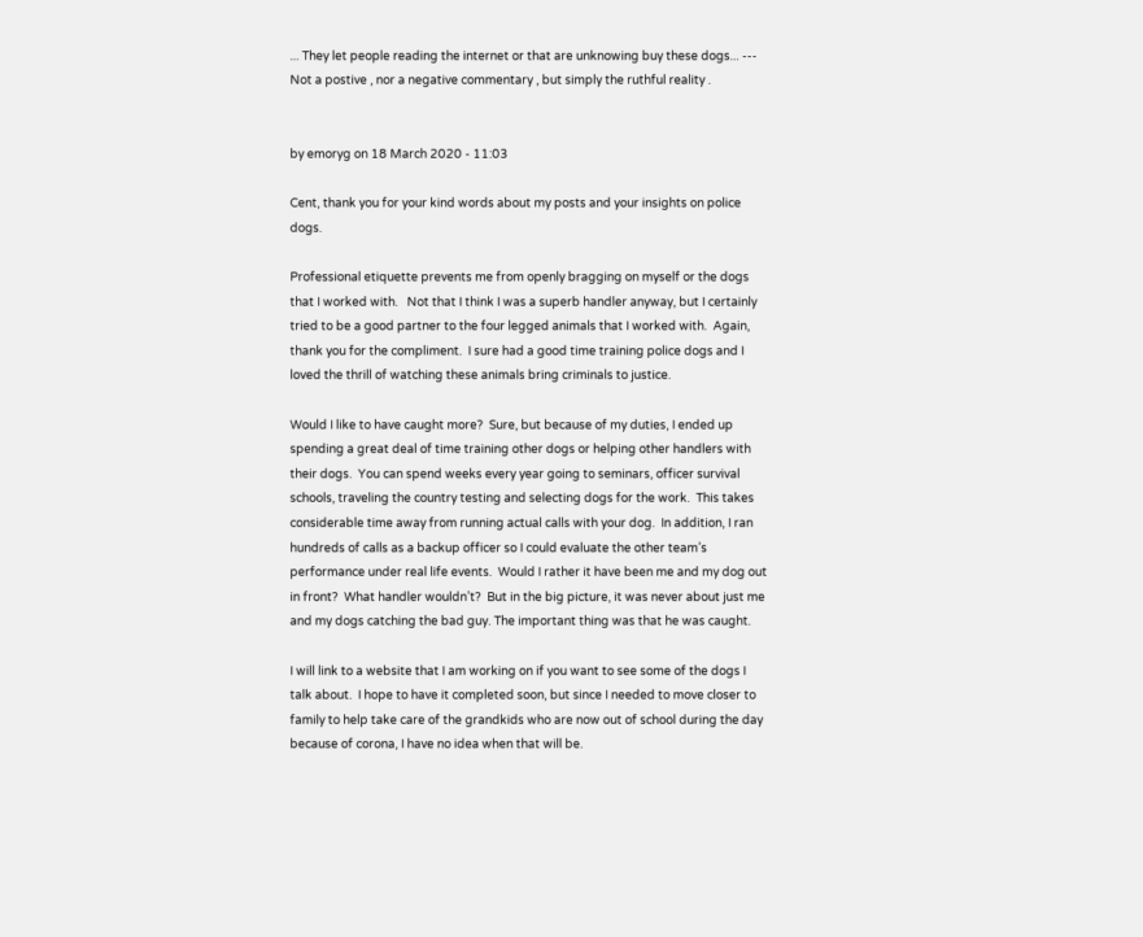... They let people reading the internet or that are unknowing buy these dogs... --- Not a postive , nor a negative commentary , but simply the ruthful reality .


by emoryg on 18 March 2020 - 11:03

Cent, thank you for your kind words about my posts and your insights on police dogs.

Professional etiquette prevents me from openly bragging on myself or the dogs that I worked with.   Not that I think I was a superb handler anyway, but I certainly tried to be a good partner to the four legged animals that I worked with.  Again, thank you for the compliment.  I sure had a good time training police dogs and I loved the thrill of watching these animals bring criminals to justice.

Would I like to have caught more?  Sure, but because of my duties, I ended up spending a great deal of time training other dogs or helping other handlers with their dogs.  You can spend weeks every year going to seminars, officer survival schools, traveling the country testing and selecting dogs for the work.  This takes considerable time away from running actual calls with your dog.  In addition, I ran hundreds of calls as a backup officer so I could evaluate the other team’s performance under real life events.  Would I rather it have been me and my dog out in front?  What handler wouldn’t?  But in the big picture, it was never about just me and my dogs catching the bad guy. The important thing was that he was caught.

I will link to a website that I am working on if you want to see some of the dogs I talk about.  I hope to have it completed soon, but since I needed to move closer to family to help take care of the grandkids who are now out of school during the day because of corona, I have no idea when that will be.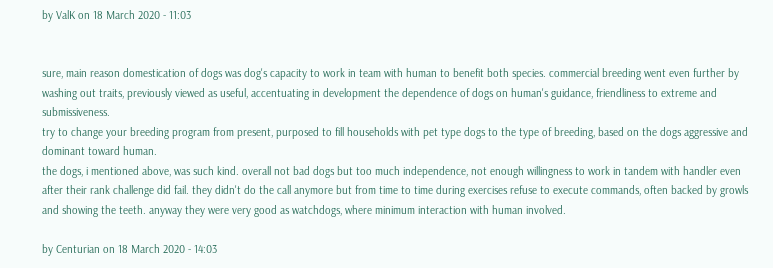by ValK on 18 March 2020 - 11:03


sure, main reason domestication of dogs was dog's capacity to work in team with human to benefit both species. commercial breeding went even further by washing out traits, previously viewed as useful, accentuating in development the dependence of dogs on human's guidance, friendliness to extreme and submissiveness.
try to change your breeding program from present, purposed to fill households with pet type dogs to the type of breeding, based on the dogs aggressive and dominant toward human.
the dogs, i mentioned above, was such kind. overall not bad dogs but too much independence, not enough willingness to work in tandem with handler even after their rank challenge did fail. they didn't do the call anymore but from time to time during exercises refuse to execute commands, often backed by growls and showing the teeth. anyway they were very good as watchdogs, where minimum interaction with human involved.

by Centurian on 18 March 2020 - 14:03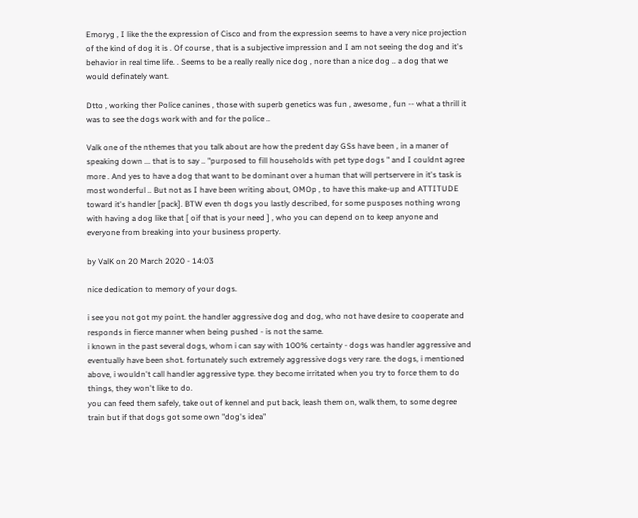Emoryg , I like the the expression of Cisco and from the expression seems to have a very nice projection of the kind of dog it is . Of course , that is a subjective impression and I am not seeing the dog and it's behavior in real time life. . Seems to be a really really nice dog , nore than a nice dog .. a dog that we would definately want.

Dtto , working ther Police canines , those with superb genetics was fun , awesome , fun -- what a thrill it was to see the dogs work with and for the police ..

Valk one of the nthemes that you talk about are how the predent day GSs have been , in a maner of speaking down ... that is to say .. "purposed to fill households with pet type dogs " and I couldnt agree more . And yes to have a dog that want to be dominant over a human that will pertservere in it's task is most wonderful .. But not as I have been writing about, OMOp , to have this make-up and ATTITUDE toward it's handler [pack]. BTW even th dogs you lastly described, for some pusposes nothing wrong with having a dog like that [ oif that is your need ] , who you can depend on to keep anyone and everyone from breaking into your business property.

by ValK on 20 March 2020 - 14:03

nice dedication to memory of your dogs.

i see you not got my point. the handler aggressive dog and dog, who not have desire to cooperate and responds in fierce manner when being pushed - is not the same.
i known in the past several dogs, whom i can say with 100% certainty - dogs was handler aggressive and eventually have been shot. fortunately such extremely aggressive dogs very rare. the dogs, i mentioned above, i wouldn't call handler aggressive type. they become irritated when you try to force them to do things, they won't like to do.
you can feed them safely, take out of kennel and put back, leash them on, walk them, to some degree train but if that dogs got some own "dog's idea"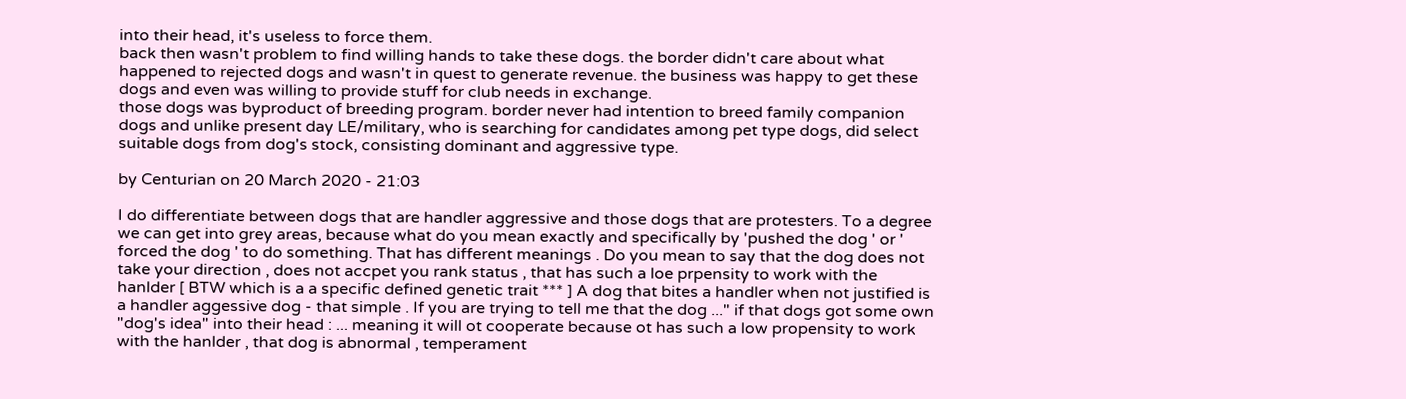into their head, it's useless to force them.
back then wasn't problem to find willing hands to take these dogs. the border didn't care about what happened to rejected dogs and wasn't in quest to generate revenue. the business was happy to get these dogs and even was willing to provide stuff for club needs in exchange.
those dogs was byproduct of breeding program. border never had intention to breed family companion dogs and unlike present day LE/military, who is searching for candidates among pet type dogs, did select suitable dogs from dog's stock, consisting dominant and aggressive type.

by Centurian on 20 March 2020 - 21:03

I do differentiate between dogs that are handler aggressive and those dogs that are protesters. To a degree we can get into grey areas, because what do you mean exactly and specifically by 'pushed the dog ' or ' forced the dog ' to do something. That has different meanings . Do you mean to say that the dog does not take your direction , does not accpet you rank status , that has such a loe prpensity to work with the hanlder [ BTW which is a a specific defined genetic trait *** ] A dog that bites a handler when not justified is a handler aggessive dog - that simple . If you are trying to tell me that the dog ..." if that dogs got some own "dog's idea" into their head : ... meaning it will ot cooperate because ot has such a low propensity to work with the hanlder , that dog is abnormal , temperament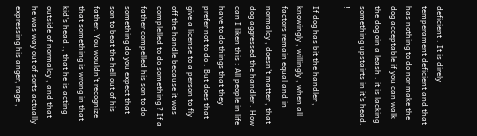deficient . It is direly temperament deficient and that has nothing to do nor make the dog acceptable if you can walk the dog oin a leash . it is lacking something upstairts in it's head. !

If dog has bit the handler , knowingly , willingly , when all factors remain equal and in normalcy , doesn't matter , that dog aggressed the handler . How can I liken this : All people in life have to do things that they prefer not to do . But does that give a license to a person to fly off the handle because it was complelled to do something ? If a father compelled his son to do something do you expect that son to beat the hell out of his father. You wouldn't recognize that something is wrong in that kid's head ., that he is acting outside of normalcy , and that he was way out of sorts actually expressing his anger, rage ,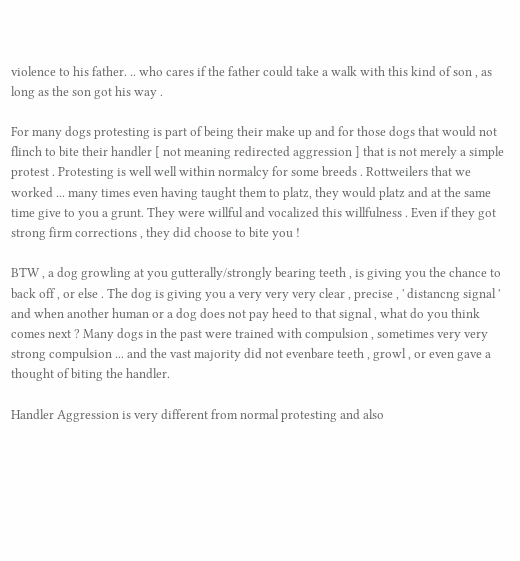violence to his father. .. who cares if the father could take a walk with this kind of son , as long as the son got his way .

For many dogs protesting is part of being their make up and for those dogs that would not flinch to bite their handler [ not meaning redirected aggression ] that is not merely a simple protest . Protesting is well well within normalcy for some breeds . Rottweilers that we worked ... many times even having taught them to platz, they would platz and at the same time give to you a grunt. They were willful and vocalized this willfulness . Even if they got strong firm corrections , they did choose to bite you !

BTW , a dog growling at you gutterally/strongly bearing teeth , is giving you the chance to back off , or else . The dog is giving you a very very very clear , precise , ' distancng signal ' and when another human or a dog does not pay heed to that signal , what do you think comes next ? Many dogs in the past were trained with compulsion , sometimes very very strong compulsion ... and the vast majority did not evenbare teeth , growl , or even gave a thought of biting the handler.

Handler Aggression is very different from normal protesting and also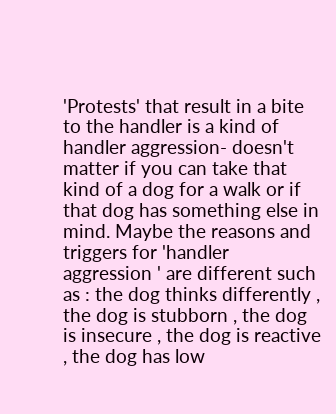'Protests' that result in a bite to the handler is a kind of handler aggression- doesn't matter if you can take that kind of a dog for a walk or if that dog has something else in mind. Maybe the reasons and triggers for 'handler aggression ' are different such as : the dog thinks differently , the dog is stubborn , the dog is insecure , the dog is reactive , the dog has low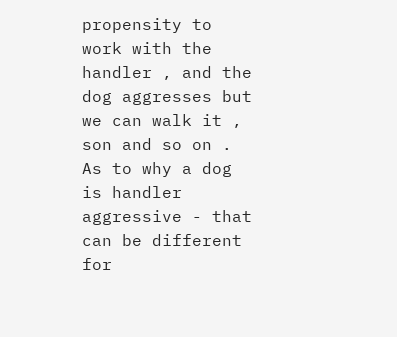propensity to work with the handler , and the dog aggresses but we can walk it , son and so on . As to why a dog is handler aggressive - that can be different for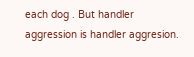each dog . But handler aggression is handler aggresion.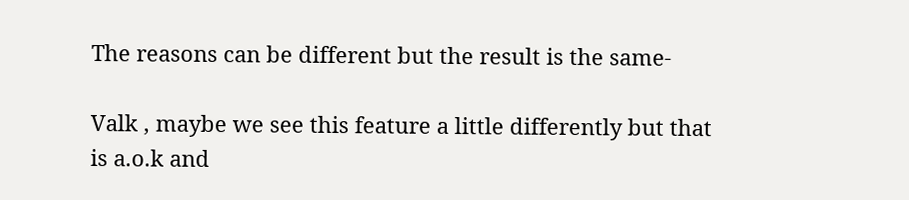The reasons can be different but the result is the same-

Valk , maybe we see this feature a little differently but that is a.o.k and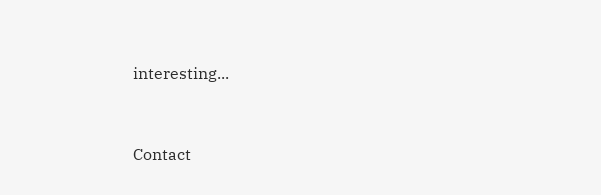interesting...


Contact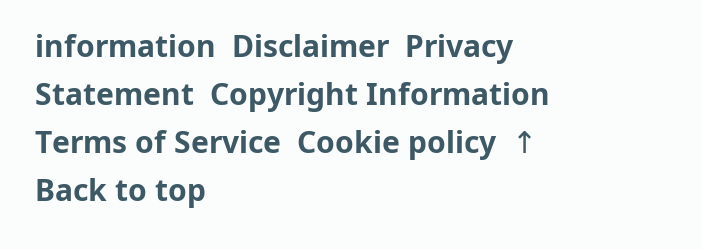information  Disclaimer  Privacy Statement  Copyright Information  Terms of Service  Cookie policy  ↑ Back to top